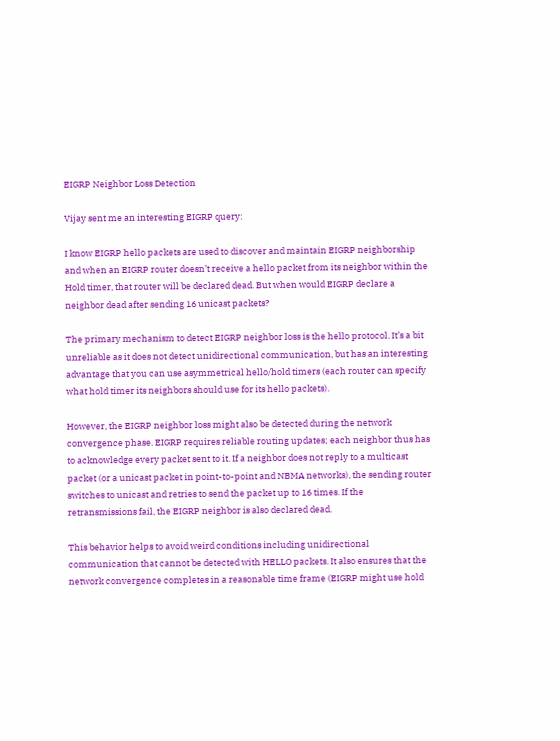EIGRP Neighbor Loss Detection

Vijay sent me an interesting EIGRP query:

I know EIGRP hello packets are used to discover and maintain EIGRP neighborship and when an EIGRP router doesn’t receive a hello packet from its neighbor within the Hold timer, that router will be declared dead. But when would EIGRP declare a neighbor dead after sending 16 unicast packets?

The primary mechanism to detect EIGRP neighbor loss is the hello protocol. It’s a bit unreliable as it does not detect unidirectional communication, but has an interesting advantage that you can use asymmetrical hello/hold timers (each router can specify what hold timer its neighbors should use for its hello packets).

However, the EIGRP neighbor loss might also be detected during the network convergence phase. EIGRP requires reliable routing updates; each neighbor thus has to acknowledge every packet sent to it. If a neighbor does not reply to a multicast packet (or a unicast packet in point-to-point and NBMA networks), the sending router switches to unicast and retries to send the packet up to 16 times. If the retransmissions fail, the EIGRP neighbor is also declared dead.

This behavior helps to avoid weird conditions including unidirectional communication that cannot be detected with HELLO packets. It also ensures that the network convergence completes in a reasonable time frame (EIGRP might use hold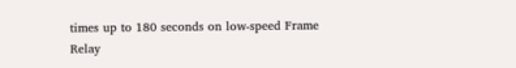times up to 180 seconds on low-speed Frame Relay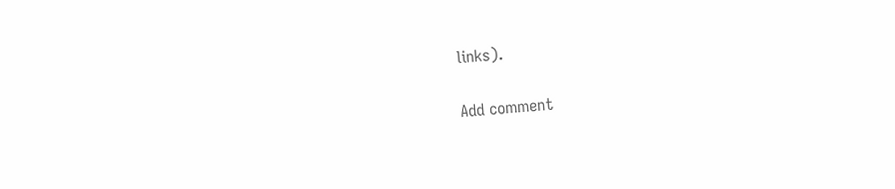links).

Add comment